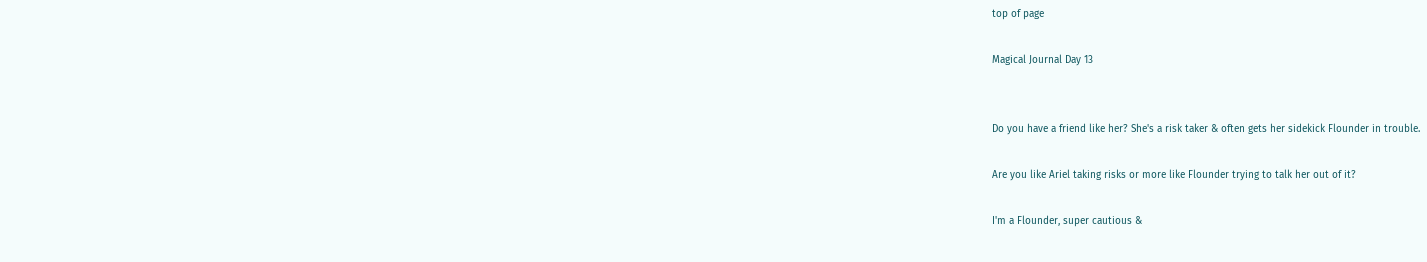top of page

Magical Journal Day 13


Do you have a friend like her? She's a risk taker & often gets her sidekick Flounder in trouble.

Are you like Ariel taking risks or more like Flounder trying to talk her out of it?

I'm a Flounder, super cautious &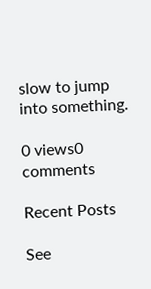slow to jump into something.

0 views0 comments

Recent Posts

See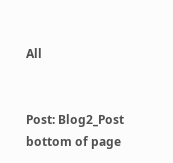All


Post: Blog2_Post
bottom of page